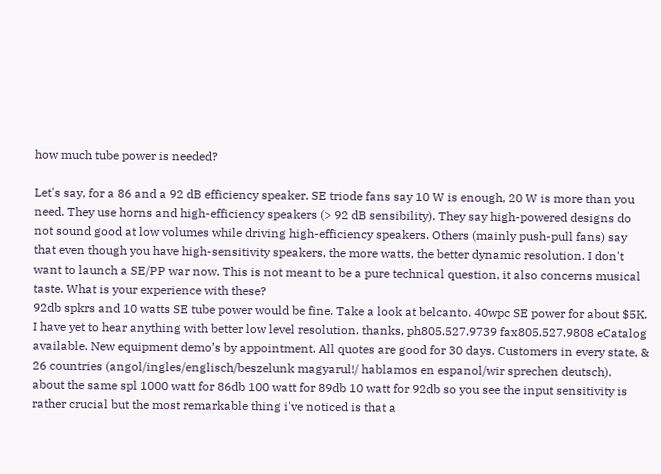how much tube power is needed?

Let's say, for a 86 and a 92 dB efficiency speaker. SE triode fans say 10 W is enough, 20 W is more than you need. They use horns and high-efficiency speakers (> 92 dB sensibility). They say high-powered designs do not sound good at low volumes while driving high-efficiency speakers. Others (mainly push-pull fans) say that even though you have high-sensitivity speakers, the more watts, the better dynamic resolution. I don't want to launch a SE/PP war now. This is not meant to be a pure technical question, it also concerns musical taste. What is your experience with these?
92db spkrs and 10 watts SE tube power would be fine. Take a look at belcanto. 40wpc SE power for about $5K. I have yet to hear anything with better low level resolution. thanks, ph805.527.9739 fax805.527.9808 eCatalog available. New equipment demo’s by appointment. All quotes are good for 30 days. Customers in every state, & 26 countries (angol/ingles/englisch/beszelunk magyarul!/ hablamos en espanol/wir sprechen deutsch).
about the same spl 1000 watt for 86db 100 watt for 89db 10 watt for 92db so you see the input sensitivity is rather crucial but the most remarkable thing i've noticed is that a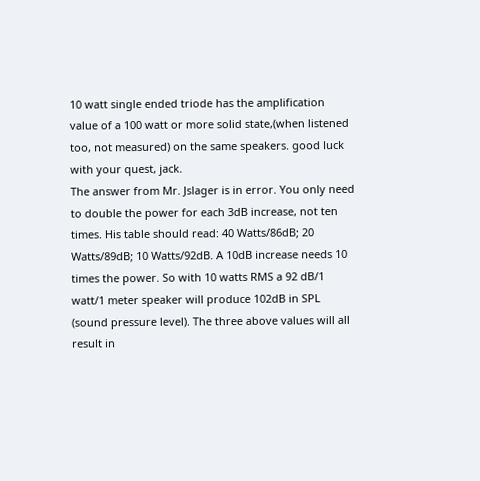10 watt single ended triode has the amplification value of a 100 watt or more solid state,(when listened too, not measured) on the same speakers. good luck with your quest, jack.
The answer from Mr. Jslager is in error. You only need to double the power for each 3dB increase, not ten times. His table should read: 40 Watts/86dB; 20 Watts/89dB; 10 Watts/92dB. A 10dB increase needs 10 times the power. So with 10 watts RMS a 92 dB/1 watt/1 meter speaker will produce 102dB in SPL (sound pressure level). The three above values will all result in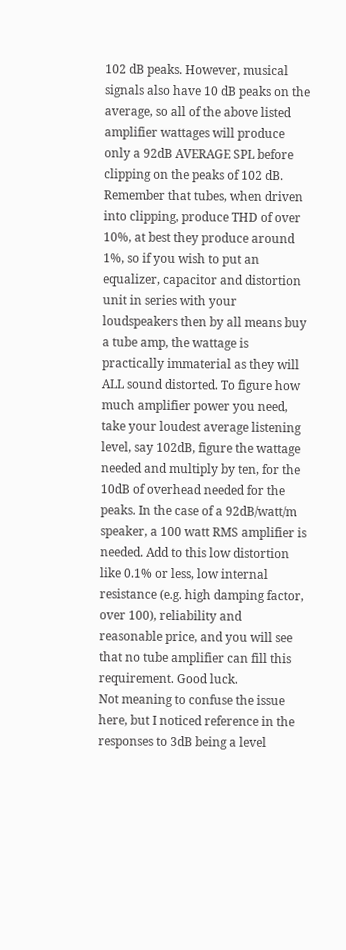102 dB peaks. However, musical signals also have 10 dB peaks on the average, so all of the above listed amplifier wattages will produce only a 92dB AVERAGE SPL before clipping on the peaks of 102 dB. Remember that tubes, when driven into clipping, produce THD of over 10%, at best they produce around 1%, so if you wish to put an equalizer, capacitor and distortion unit in series with your loudspeakers then by all means buy a tube amp, the wattage is practically immaterial as they will ALL sound distorted. To figure how much amplifier power you need, take your loudest average listening level, say 102dB, figure the wattage needed and multiply by ten, for the 10dB of overhead needed for the peaks. In the case of a 92dB/watt/m speaker, a 100 watt RMS amplifier is needed. Add to this low distortion like 0.1% or less, low internal resistance (e.g. high damping factor, over 100), reliability and reasonable price, and you will see that no tube amplifier can fill this requirement. Good luck.
Not meaning to confuse the issue here, but I noticed reference in the responses to 3dB being a level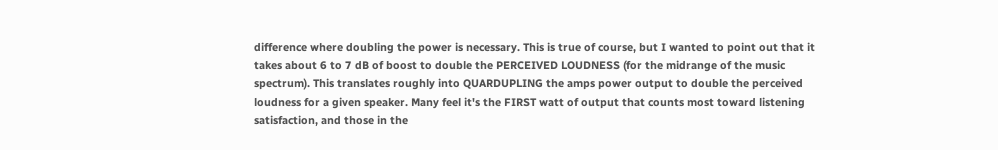difference where doubling the power is necessary. This is true of course, but I wanted to point out that it takes about 6 to 7 dB of boost to double the PERCEIVED LOUDNESS (for the midrange of the music spectrum). This translates roughly into QUARDUPLING the amps power output to double the perceived loudness for a given speaker. Many feel it's the FIRST watt of output that counts most toward listening satisfaction, and those in the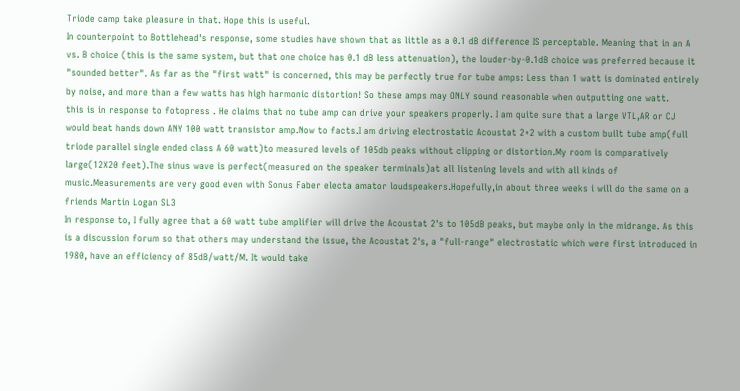Triode camp take pleasure in that. Hope this is useful.
In counterpoint to Bottlehead's response, some studies have shown that as little as a 0.1 dB difference IS perceptable. Meaning that in an A vs. B choice (this is the same system, but that one choice has 0.1 dB less attenuation), the louder-by-0.1dB choice was preferred because it "sounded better". As far as the "first watt" is concerned, this may be perfectly true for tube amps: Less than 1 watt is dominated entirely by noise, and more than a few watts has high harmonic distortion! So these amps may ONLY sound reasonable when outputting one watt.
this is in response to fotopress . He claims that no tube amp can drive your speakers properly. I am quite sure that a large VTL,AR or CJ would beat hands down ANY 100 watt transistor amp.Now to facts.I am driving electrostatic Acoustat 2+2 with a custom built tube amp(full triode parallel single ended class A 60 watt)to measured levels of 105db peaks without clipping or distortion.My room is comparatively large(12X20 feet).The sinus wave is perfect(measured on the speaker terminals)at all listening levels and with all kinds of music.Measurements are very good even with Sonus Faber electa amator loudspeakers.Hopefully,in about three weeks i will do the same on a friends Martin Logan SL3
In response to, I fully agree that a 60 watt tube amplifier will drive the Acoustat 2's to 105dB peaks, but maybe only in the midrange. As this is a discussion forum so that others may understand the issue, the Acoustat 2's, a "full-range" electrostatic which were first introduced in 1980, have an efficiency of 85dB/watt/M. It would take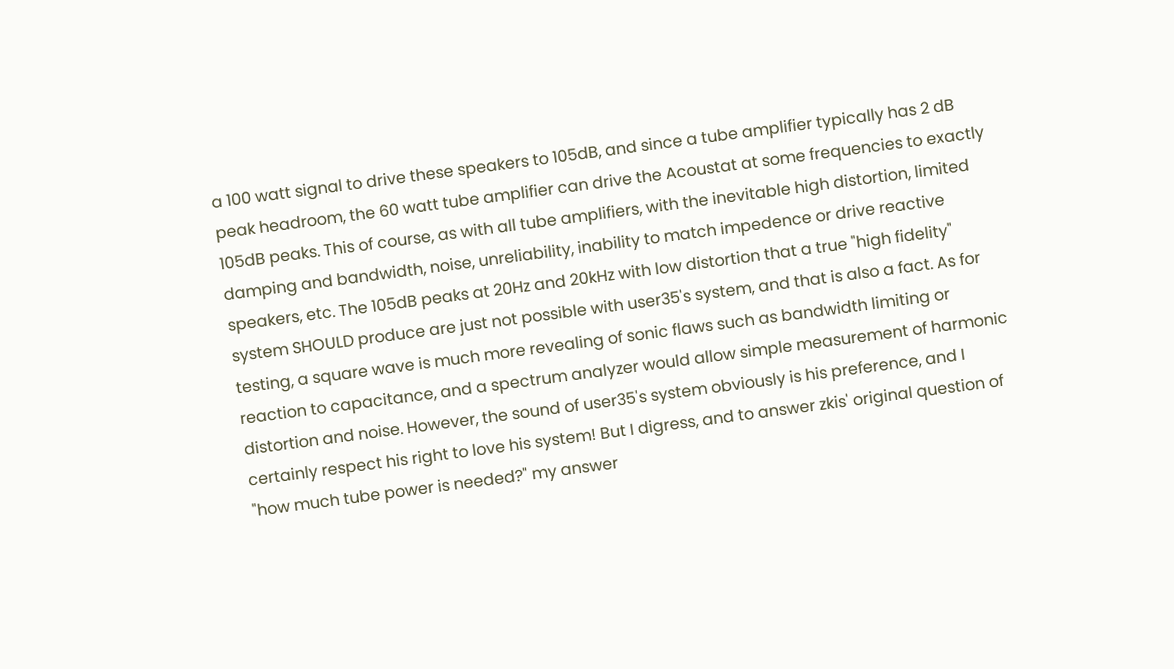a 100 watt signal to drive these speakers to 105dB, and since a tube amplifier typically has 2 dB peak headroom, the 60 watt tube amplifier can drive the Acoustat at some frequencies to exactly 105dB peaks. This of course, as with all tube amplifiers, with the inevitable high distortion, limited damping and bandwidth, noise, unreliability, inability to match impedence or drive reactive speakers, etc. The 105dB peaks at 20Hz and 20kHz with low distortion that a true "high fidelity" system SHOULD produce are just not possible with user35's system, and that is also a fact. As for testing, a square wave is much more revealing of sonic flaws such as bandwidth limiting or reaction to capacitance, and a spectrum analyzer would allow simple measurement of harmonic distortion and noise. However, the sound of user35's system obviously is his preference, and I certainly respect his right to love his system! But I digress, and to answer zkis' original question of "how much tube power is needed?" my answer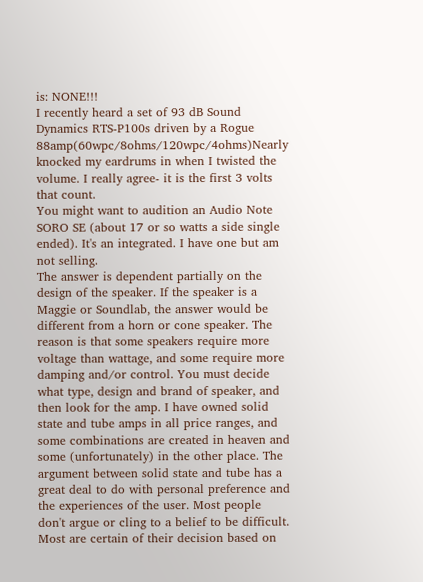is: NONE!!!
I recently heard a set of 93 dB Sound Dynamics RTS-P100s driven by a Rogue 88amp(60wpc/8ohms/120wpc/4ohms)Nearly knocked my eardrums in when I twisted the volume. I really agree- it is the first 3 volts that count.
You might want to audition an Audio Note SORO SE (about 17 or so watts a side single ended). It's an integrated. I have one but am not selling.
The answer is dependent partially on the design of the speaker. If the speaker is a Maggie or Soundlab, the answer would be different from a horn or cone speaker. The reason is that some speakers require more voltage than wattage, and some require more damping and/or control. You must decide what type, design and brand of speaker, and then look for the amp. I have owned solid state and tube amps in all price ranges, and some combinations are created in heaven and some (unfortunately) in the other place. The argument between solid state and tube has a great deal to do with personal preference and the experiences of the user. Most people don't argue or cling to a belief to be difficult. Most are certain of their decision based on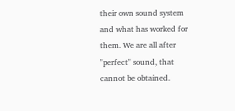their own sound system and what has worked for them. We are all after "perfect" sound, that cannot be obtained.